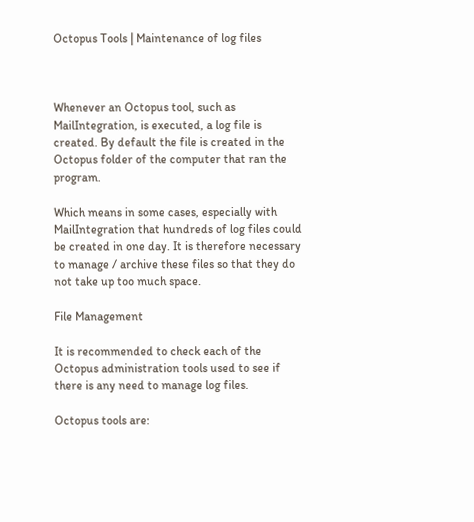Octopus Tools | Maintenance of log files



Whenever an Octopus tool, such as MailIntegration, is executed, a log file is created. By default the file is created in the Octopus folder of the computer that ran the program.

Which means in some cases, especially with MailIntegration that hundreds of log files could be created in one day. It is therefore necessary to manage / archive these files so that they do not take up too much space.

File Management

It is recommended to check each of the Octopus administration tools used to see if there is any need to manage log files.

Octopus tools are: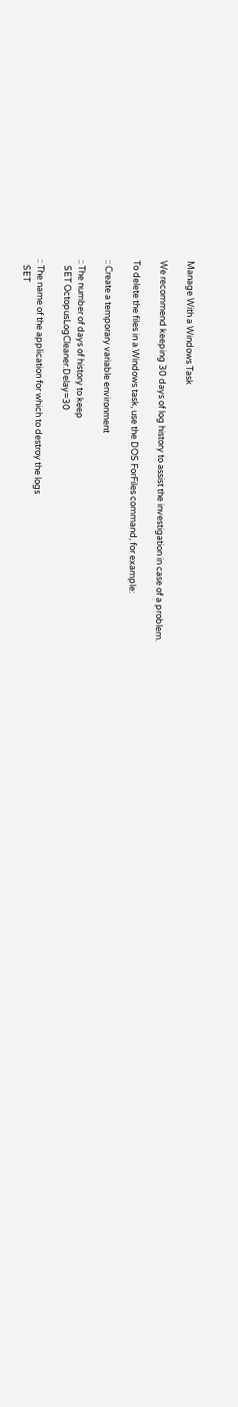Manage With a Windows Task

We recommend keeping 30 days of log history to assist the investigation in case of a problem.

To delete the files in a Windows task, use the DOS ForFiles command, for example:

:: Create a temporary variable environment

:: The number of days of history to keep
   SET OctopusLogCleaner.Delay=30

:: The name of the application for which to destroy the logs
   SET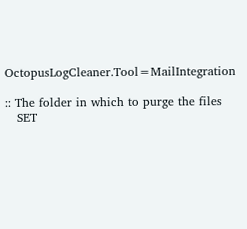OctopusLogCleaner.Tool=MailIntegration

:: The folder in which to purge the files
   SET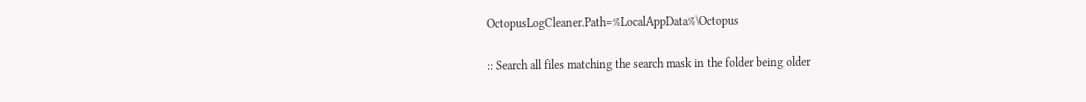OctopusLogCleaner.Path=%LocalAppData%\Octopus

:: Search all files matching the search mask in the folder being older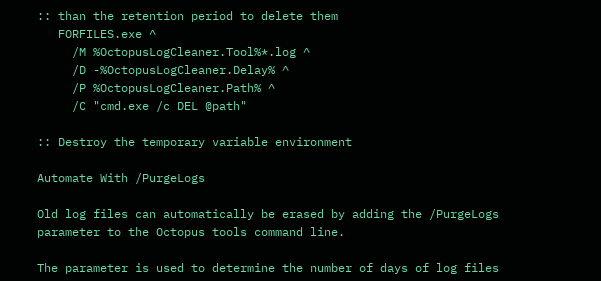:: than the retention period to delete them
   FORFILES.exe ^
     /M %OctopusLogCleaner.Tool%*.log ^
     /D -%OctopusLogCleaner.Delay% ^
     /P %OctopusLogCleaner.Path% ^
     /C "cmd.exe /c DEL @path"

:: Destroy the temporary variable environment

Automate With /PurgeLogs

Old log files can automatically be erased by adding the /PurgeLogs parameter to the Octopus tools command line.

The parameter is used to determine the number of days of log files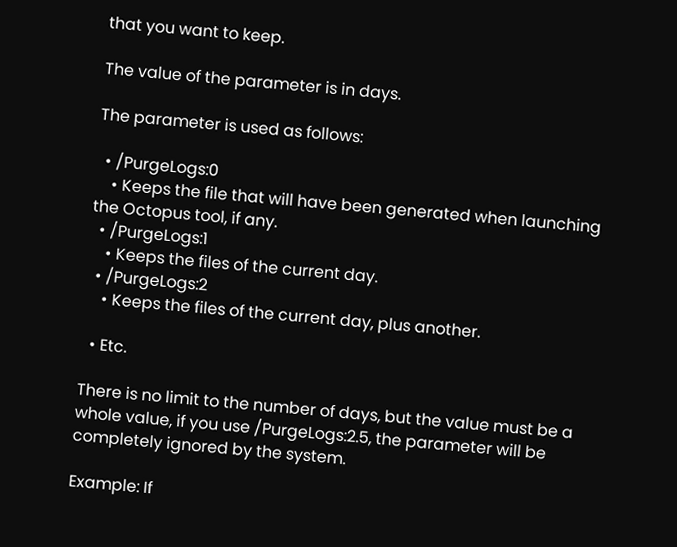that you want to keep.

The value of the parameter is in days.

The parameter is used as follows:

  • /PurgeLogs:0
    • Keeps the file that will have been generated when launching the Octopus tool, if any.
  • /PurgeLogs:1
    • Keeps the files of the current day.
  • /PurgeLogs:2
    • Keeps the files of the current day, plus another.

  • Etc.

There is no limit to the number of days, but the value must be a whole value, if you use /PurgeLogs:2.5, the parameter will be completely ignored by the system.

Example: If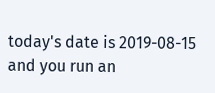today's date is 2019-08-15 and you run an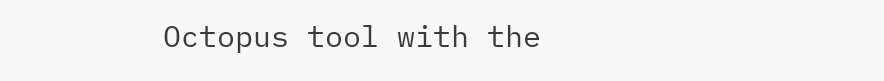Octopus tool with the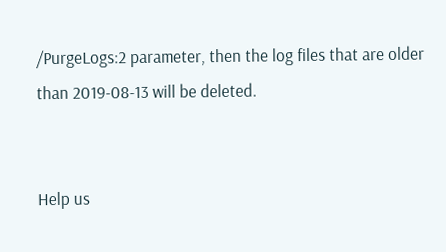/PurgeLogs:2 parameter, then the log files that are older than 2019-08-13 will be deleted.


Help us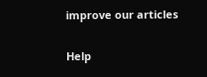improve our articles

Help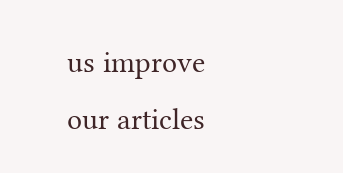us improve our articles